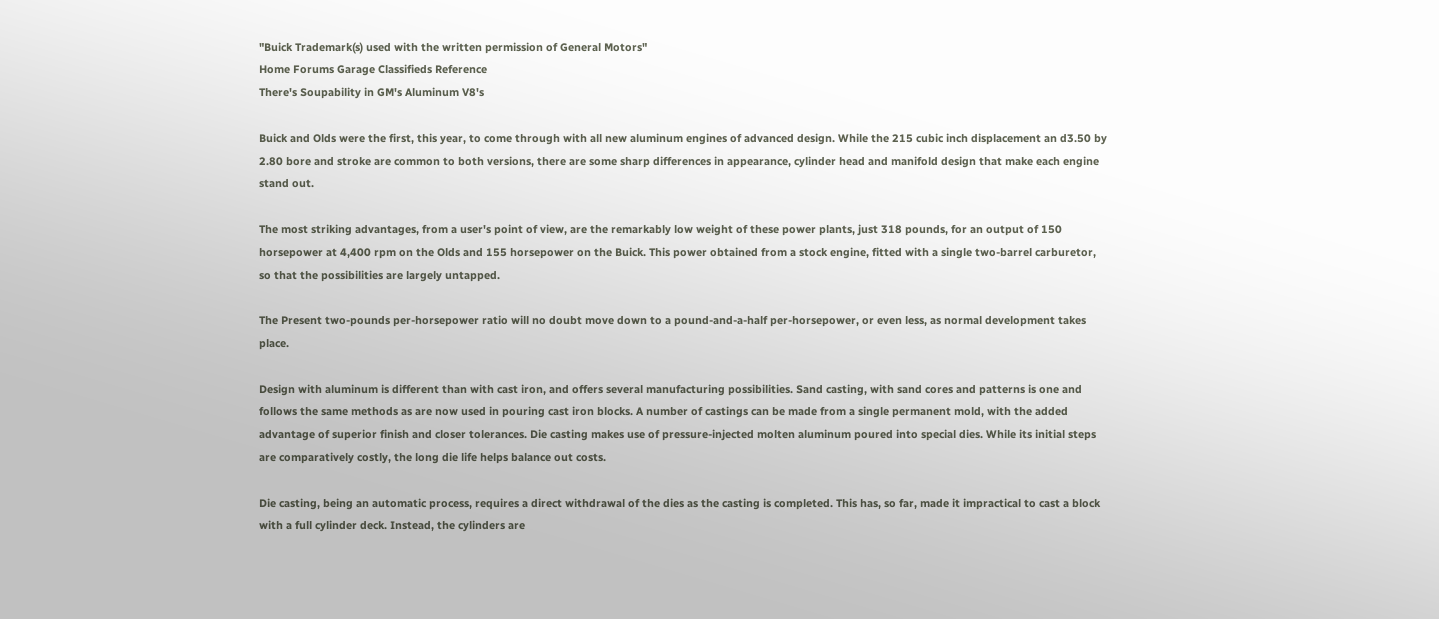"Buick Trademark(s) used with the written permission of General Motors"
Home Forums Garage Classifieds Reference
There's Soupability in GM's Aluminum V8's

Buick and Olds were the first, this year, to come through with all new aluminum engines of advanced design. While the 215 cubic inch displacement an d3.50 by 2.80 bore and stroke are common to both versions, there are some sharp differences in appearance, cylinder head and manifold design that make each engine stand out.

The most striking advantages, from a user's point of view, are the remarkably low weight of these power plants, just 318 pounds, for an output of 150 horsepower at 4,400 rpm on the Olds and 155 horsepower on the Buick. This power obtained from a stock engine, fitted with a single two-barrel carburetor, so that the possibilities are largely untapped.

The Present two-pounds per-horsepower ratio will no doubt move down to a pound-and-a-half per-horsepower, or even less, as normal development takes place.

Design with aluminum is different than with cast iron, and offers several manufacturing possibilities. Sand casting, with sand cores and patterns is one and follows the same methods as are now used in pouring cast iron blocks. A number of castings can be made from a single permanent mold, with the added advantage of superior finish and closer tolerances. Die casting makes use of pressure-injected molten aluminum poured into special dies. While its initial steps are comparatively costly, the long die life helps balance out costs.

Die casting, being an automatic process, requires a direct withdrawal of the dies as the casting is completed. This has, so far, made it impractical to cast a block with a full cylinder deck. Instead, the cylinders are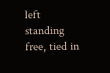left standing free, tied in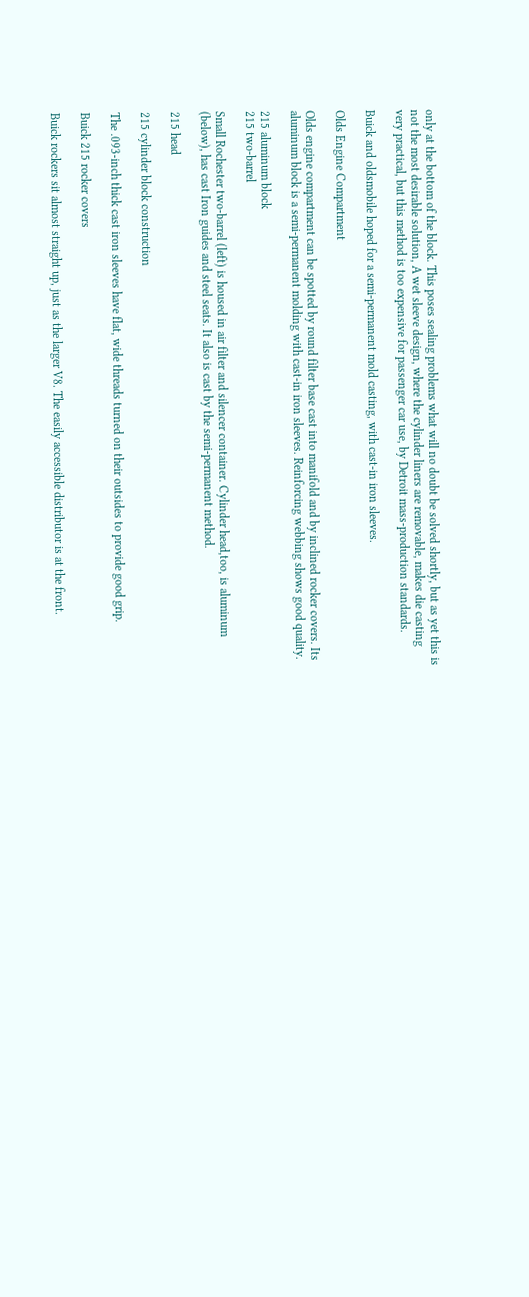only at the bottom of the block. This poses sealing problems what will no doubt be solved shortly, but as yet this is not the most desirable solution, A wet sleeve design, where the cylinder liners are removable, makes die casting very practical, but this method is too expensive for passenger car use, by Detroit mass-production standards.

Buick and oldsmobile hoped for a semi-permanent mold casting, with cast-in iron sleeves.

Olds Engine Compartment

Olds engine compartment can be spotted by round filter base cast into manifold and by inclined rocker covers. Its aluminum block is a semi-permanent molding with cast-in iron sleeves. Reinforcing webbing shows good quality.

215 aluminum block
215 two-barrel

Small Rochester two-barrel (left) is housed in air filter and silencer container. Cylinder head,too, is aluminum (below), has cast Iron guides and steel seats. It also is cast by the semi-permanent method.

215 head

215 cylinder block construction

The .093-inch thick cast iron sleeves have flat, wide threads turned on their outsides to provide good grip.

Buick 215 rocker covers

Buick rockers sit almost straight up, just as the larger V8. The easily accessible distributor is at the front.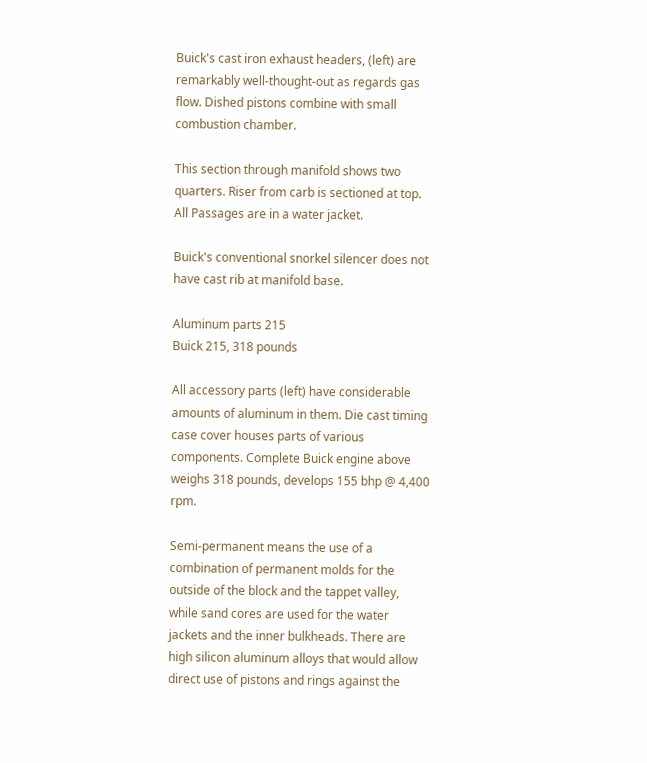Buick's cast iron exhaust headers, (left) are remarkably well-thought-out as regards gas flow. Dished pistons combine with small combustion chamber.

This section through manifold shows two quarters. Riser from carb is sectioned at top. All Passages are in a water jacket.

Buick's conventional snorkel silencer does not have cast rib at manifold base.

Aluminum parts 215
Buick 215, 318 pounds

All accessory parts (left) have considerable amounts of aluminum in them. Die cast timing case cover houses parts of various components. Complete Buick engine above weighs 318 pounds, develops 155 bhp @ 4,400 rpm.

Semi-permanent means the use of a combination of permanent molds for the outside of the block and the tappet valley, while sand cores are used for the water jackets and the inner bulkheads. There are high silicon aluminum alloys that would allow direct use of pistons and rings against the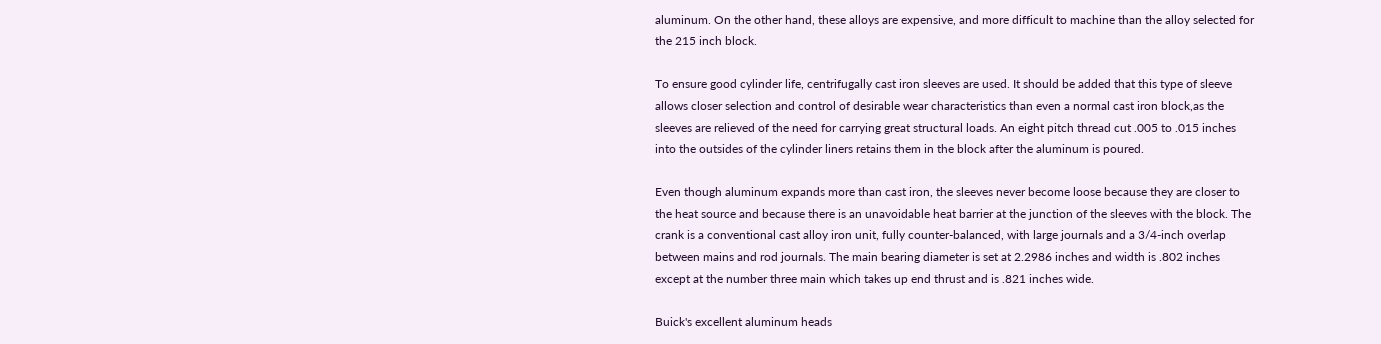aluminum. On the other hand, these alloys are expensive, and more difficult to machine than the alloy selected for the 215 inch block.

To ensure good cylinder life, centrifugally cast iron sleeves are used. It should be added that this type of sleeve allows closer selection and control of desirable wear characteristics than even a normal cast iron block,as the sleeves are relieved of the need for carrying great structural loads. An eight pitch thread cut .005 to .015 inches into the outsides of the cylinder liners retains them in the block after the aluminum is poured.

Even though aluminum expands more than cast iron, the sleeves never become loose because they are closer to the heat source and because there is an unavoidable heat barrier at the junction of the sleeves with the block. The crank is a conventional cast alloy iron unit, fully counter-balanced, with large journals and a 3/4-inch overlap between mains and rod journals. The main bearing diameter is set at 2.2986 inches and width is .802 inches except at the number three main which takes up end thrust and is .821 inches wide.

Buick's excellent aluminum heads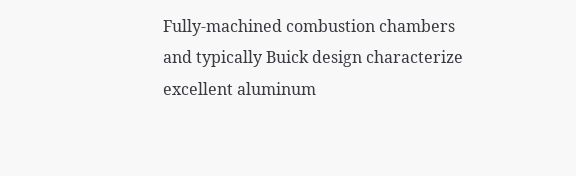Fully-machined combustion chambers and typically Buick design characterize excellent aluminum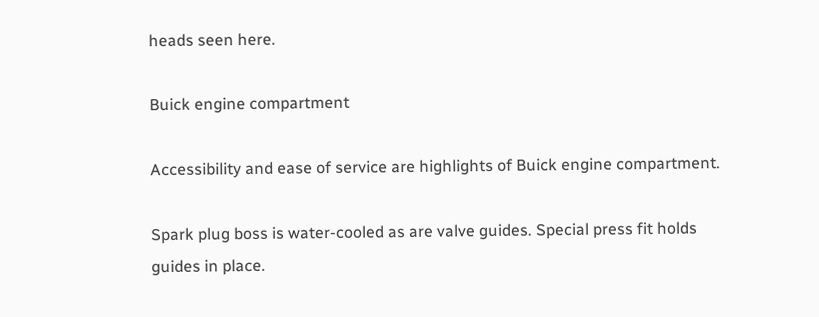heads seen here.

Buick engine compartment

Accessibility and ease of service are highlights of Buick engine compartment.

Spark plug boss is water-cooled as are valve guides. Special press fit holds guides in place.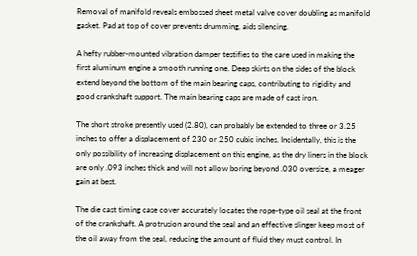Removal of manifold reveals embossed sheet metal valve cover doubling as manifold gasket. Pad at top of cover prevents drumming, aids silencing.

A hefty rubber-mounted vibration damper testifies to the care used in making the first aluminum engine a smooth running one. Deep skirts on the sides of the block extend beyond the bottom of the main bearing caps, contributing to rigidity and good crankshaft support. The main bearing caps are made of cast iron.

The short stroke presently used (2.80), can probably be extended to three or 3.25 inches to offer a displacement of 230 or 250 cubic inches. Incidentally, this is the only possibility of increasing displacement on this engine, as the dry liners in the block are only .093 inches thick and will not allow boring beyond .030 oversize, a meager gain at best.

The die cast timing case cover accurately locates the rope-type oil seal at the front of the crankshaft. A protrusion around the seal and an effective slinger keep most of the oil away from the seal, reducing the amount of fluid they must control. In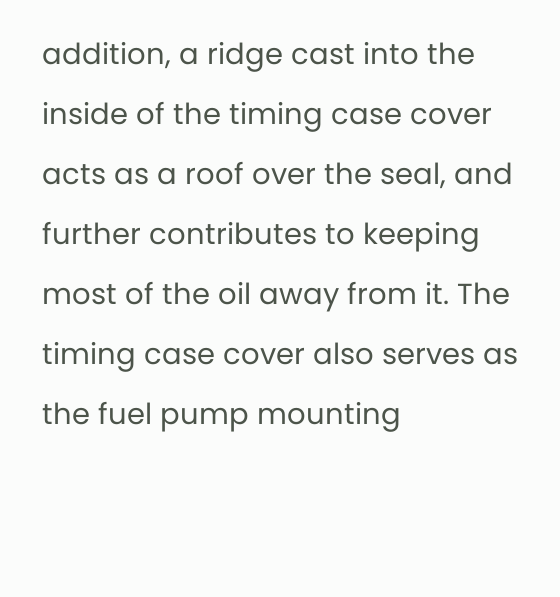addition, a ridge cast into the inside of the timing case cover acts as a roof over the seal, and further contributes to keeping most of the oil away from it. The timing case cover also serves as the fuel pump mounting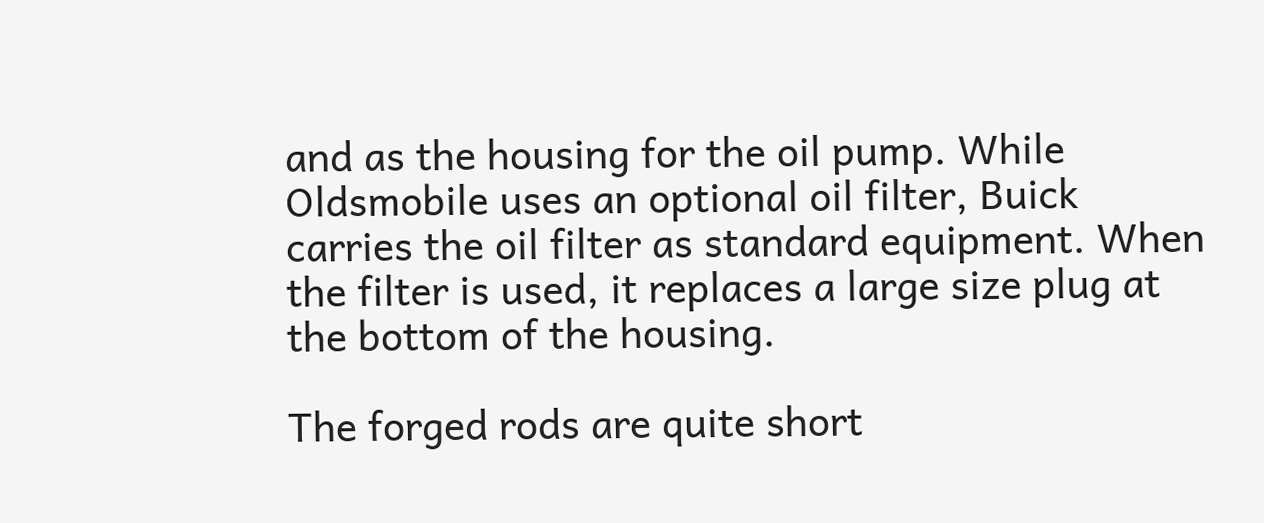and as the housing for the oil pump. While Oldsmobile uses an optional oil filter, Buick carries the oil filter as standard equipment. When the filter is used, it replaces a large size plug at the bottom of the housing.

The forged rods are quite short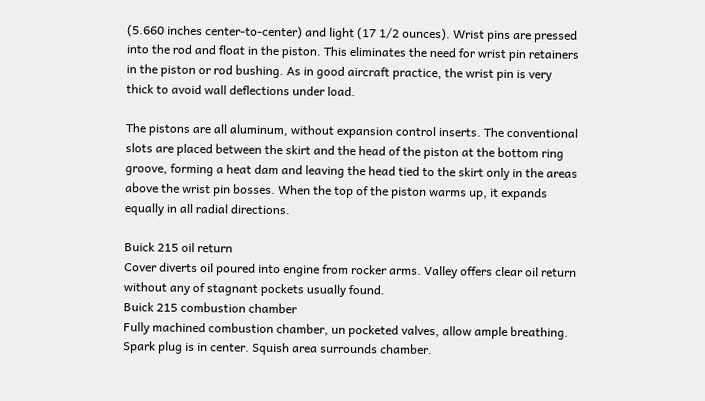(5.660 inches center-to-center) and light (17 1/2 ounces). Wrist pins are pressed into the rod and float in the piston. This eliminates the need for wrist pin retainers in the piston or rod bushing. As in good aircraft practice, the wrist pin is very thick to avoid wall deflections under load.

The pistons are all aluminum, without expansion control inserts. The conventional slots are placed between the skirt and the head of the piston at the bottom ring groove, forming a heat dam and leaving the head tied to the skirt only in the areas above the wrist pin bosses. When the top of the piston warms up, it expands equally in all radial directions.

Buick 215 oil return
Cover diverts oil poured into engine from rocker arms. Valley offers clear oil return without any of stagnant pockets usually found.
Buick 215 combustion chamber
Fully machined combustion chamber, un pocketed valves, allow ample breathing. Spark plug is in center. Squish area surrounds chamber.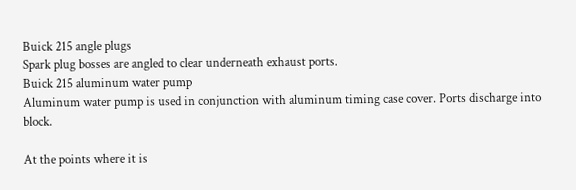Buick 215 angle plugs
Spark plug bosses are angled to clear underneath exhaust ports.
Buick 215 aluminum water pump
Aluminum water pump is used in conjunction with aluminum timing case cover. Ports discharge into block.

At the points where it is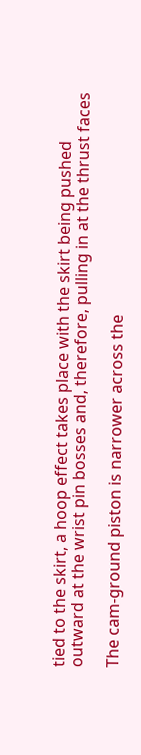tied to the skirt, a hoop effect takes place with the skirt being pushed outward at the wrist pin bosses and, therefore, pulling in at the thrust faces

The cam-ground piston is narrower across the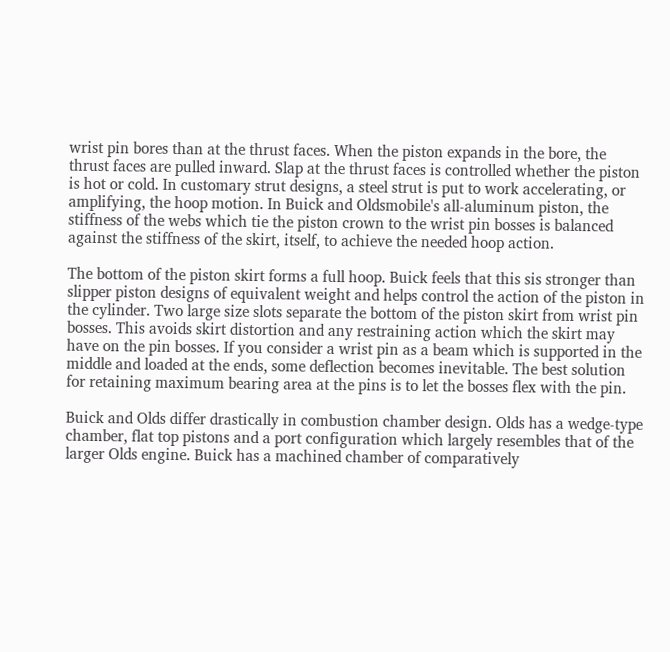wrist pin bores than at the thrust faces. When the piston expands in the bore, the thrust faces are pulled inward. Slap at the thrust faces is controlled whether the piston is hot or cold. In customary strut designs, a steel strut is put to work accelerating, or amplifying, the hoop motion. In Buick and Oldsmobile's all-aluminum piston, the stiffness of the webs which tie the piston crown to the wrist pin bosses is balanced against the stiffness of the skirt, itself, to achieve the needed hoop action.

The bottom of the piston skirt forms a full hoop. Buick feels that this sis stronger than slipper piston designs of equivalent weight and helps control the action of the piston in the cylinder. Two large size slots separate the bottom of the piston skirt from wrist pin bosses. This avoids skirt distortion and any restraining action which the skirt may have on the pin bosses. If you consider a wrist pin as a beam which is supported in the middle and loaded at the ends, some deflection becomes inevitable. The best solution for retaining maximum bearing area at the pins is to let the bosses flex with the pin.

Buick and Olds differ drastically in combustion chamber design. Olds has a wedge-type chamber, flat top pistons and a port configuration which largely resembles that of the larger Olds engine. Buick has a machined chamber of comparatively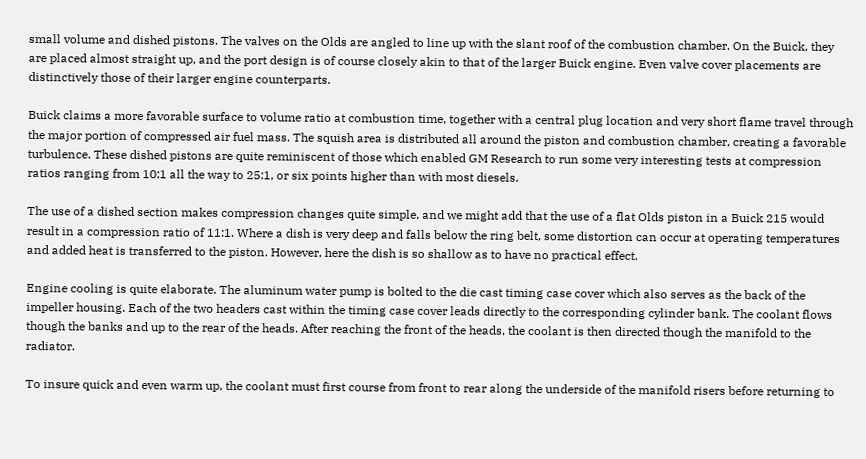small volume and dished pistons. The valves on the Olds are angled to line up with the slant roof of the combustion chamber. On the Buick, they are placed almost straight up, and the port design is of course closely akin to that of the larger Buick engine. Even valve cover placements are distinctively those of their larger engine counterparts.

Buick claims a more favorable surface to volume ratio at combustion time, together with a central plug location and very short flame travel through the major portion of compressed air fuel mass. The squish area is distributed all around the piston and combustion chamber, creating a favorable turbulence. These dished pistons are quite reminiscent of those which enabled GM Research to run some very interesting tests at compression ratios ranging from 10:1 all the way to 25:1, or six points higher than with most diesels.

The use of a dished section makes compression changes quite simple, and we might add that the use of a flat Olds piston in a Buick 215 would result in a compression ratio of 11:1. Where a dish is very deep and falls below the ring belt, some distortion can occur at operating temperatures and added heat is transferred to the piston. However, here the dish is so shallow as to have no practical effect.

Engine cooling is quite elaborate. The aluminum water pump is bolted to the die cast timing case cover which also serves as the back of the impeller housing. Each of the two headers cast within the timing case cover leads directly to the corresponding cylinder bank. The coolant flows though the banks and up to the rear of the heads. After reaching the front of the heads, the coolant is then directed though the manifold to the radiator.

To insure quick and even warm up, the coolant must first course from front to rear along the underside of the manifold risers before returning to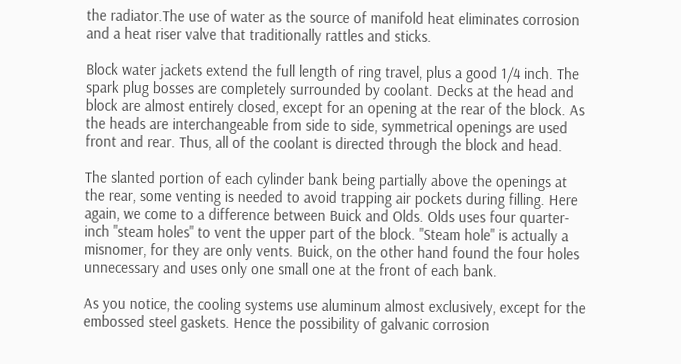the radiator.The use of water as the source of manifold heat eliminates corrosion and a heat riser valve that traditionally rattles and sticks.

Block water jackets extend the full length of ring travel, plus a good 1/4 inch. The spark plug bosses are completely surrounded by coolant. Decks at the head and block are almost entirely closed, except for an opening at the rear of the block. As the heads are interchangeable from side to side, symmetrical openings are used front and rear. Thus, all of the coolant is directed through the block and head.

The slanted portion of each cylinder bank being partially above the openings at the rear, some venting is needed to avoid trapping air pockets during filling. Here again, we come to a difference between Buick and Olds. Olds uses four quarter-inch "steam holes" to vent the upper part of the block. "Steam hole" is actually a misnomer, for they are only vents. Buick, on the other hand found the four holes unnecessary and uses only one small one at the front of each bank.

As you notice, the cooling systems use aluminum almost exclusively, except for the embossed steel gaskets. Hence the possibility of galvanic corrosion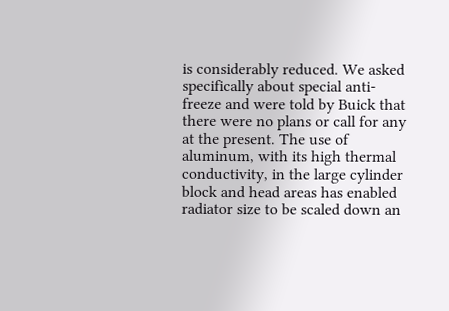is considerably reduced. We asked specifically about special anti-freeze and were told by Buick that there were no plans or call for any at the present. The use of aluminum, with its high thermal conductivity, in the large cylinder block and head areas has enabled radiator size to be scaled down an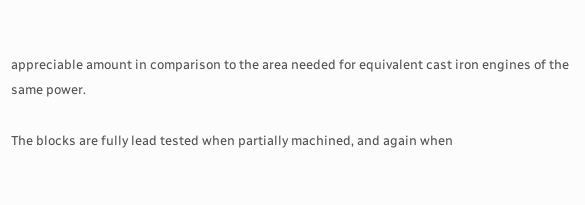appreciable amount in comparison to the area needed for equivalent cast iron engines of the same power.

The blocks are fully lead tested when partially machined, and again when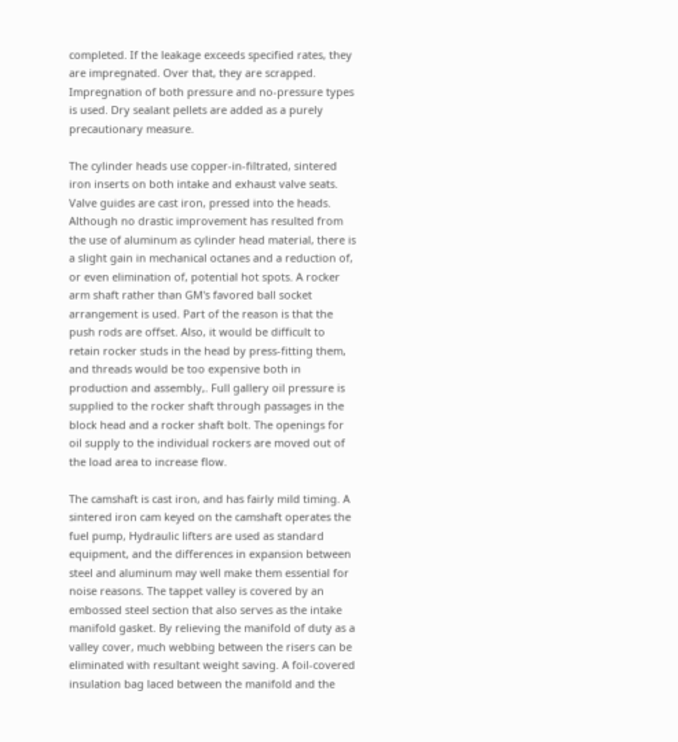completed. If the leakage exceeds specified rates, they are impregnated. Over that, they are scrapped. Impregnation of both pressure and no-pressure types is used. Dry sealant pellets are added as a purely precautionary measure.

The cylinder heads use copper-in-filtrated, sintered iron inserts on both intake and exhaust valve seats. Valve guides are cast iron, pressed into the heads. Although no drastic improvement has resulted from the use of aluminum as cylinder head material, there is a slight gain in mechanical octanes and a reduction of, or even elimination of, potential hot spots. A rocker arm shaft rather than GM's favored ball socket arrangement is used. Part of the reason is that the push rods are offset. Also, it would be difficult to retain rocker studs in the head by press-fitting them, and threads would be too expensive both in production and assembly,. Full gallery oil pressure is supplied to the rocker shaft through passages in the block head and a rocker shaft bolt. The openings for oil supply to the individual rockers are moved out of the load area to increase flow.

The camshaft is cast iron, and has fairly mild timing. A sintered iron cam keyed on the camshaft operates the fuel pump, Hydraulic lifters are used as standard equipment, and the differences in expansion between steel and aluminum may well make them essential for noise reasons. The tappet valley is covered by an embossed steel section that also serves as the intake manifold gasket. By relieving the manifold of duty as a valley cover, much webbing between the risers can be eliminated with resultant weight saving. A foil-covered insulation bag laced between the manifold and the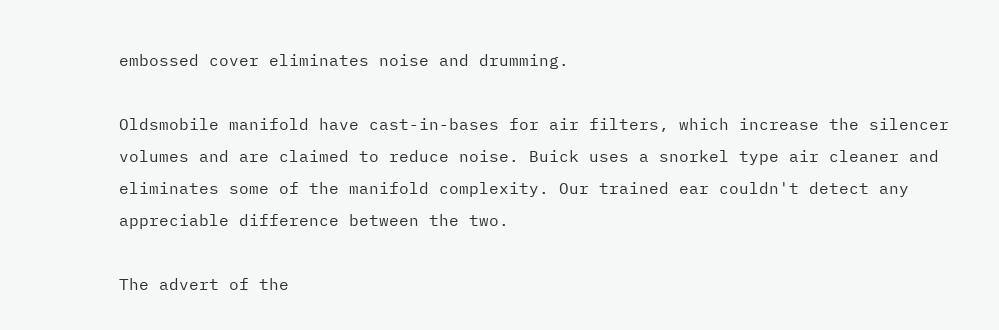embossed cover eliminates noise and drumming.

Oldsmobile manifold have cast-in-bases for air filters, which increase the silencer volumes and are claimed to reduce noise. Buick uses a snorkel type air cleaner and eliminates some of the manifold complexity. Our trained ear couldn't detect any appreciable difference between the two.

The advert of the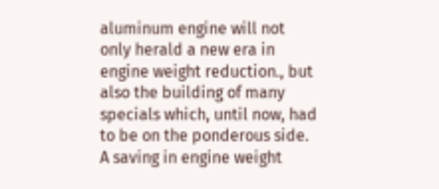aluminum engine will not only herald a new era in engine weight reduction., but also the building of many specials which, until now, had to be on the ponderous side. A saving in engine weight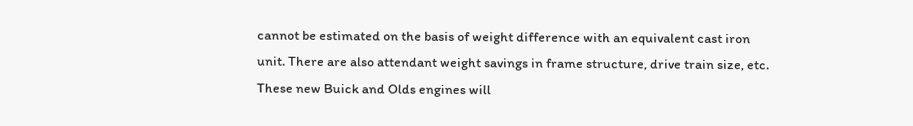cannot be estimated on the basis of weight difference with an equivalent cast iron unit. There are also attendant weight savings in frame structure, drive train size, etc. These new Buick and Olds engines will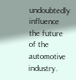undoubtedly influence the future of the automotive industry.